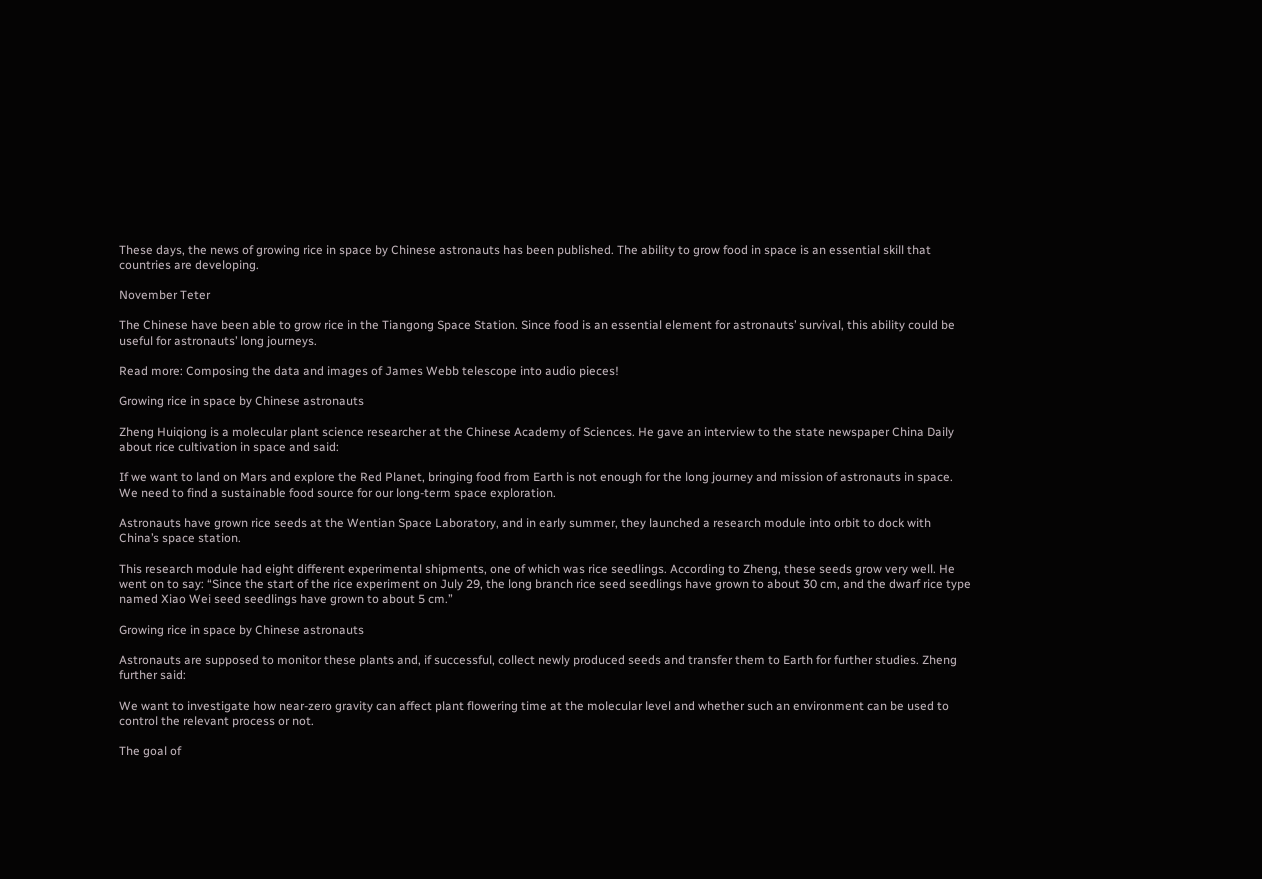These days, the news of growing rice in space by Chinese astronauts has been published. The ability to grow food in space is an essential skill that countries are developing.

November Teter

The Chinese have been able to grow rice in the Tiangong Space Station. Since food is an essential element for astronauts’ survival, this ability could be useful for astronauts’ long journeys.

Read more: Composing the data and images of James Webb telescope into audio pieces!

Growing rice in space by Chinese astronauts

Zheng Huiqiong is a molecular plant science researcher at the Chinese Academy of Sciences. He gave an interview to the state newspaper China Daily about rice cultivation in space and said:

If we want to land on Mars and explore the Red Planet, bringing food from Earth is not enough for the long journey and mission of astronauts in space. We need to find a sustainable food source for our long-term space exploration.

Astronauts have grown rice seeds at the Wentian Space Laboratory, and in early summer, they launched a research module into orbit to dock with China’s space station.

This research module had eight different experimental shipments, one of which was rice seedlings. According to Zheng, these seeds grow very well. He went on to say: “Since the start of the rice experiment on July 29, the long branch rice seed seedlings have grown to about 30 cm, and the dwarf rice type named Xiao Wei seed seedlings have grown to about 5 cm.”

Growing rice in space by Chinese astronauts

Astronauts are supposed to monitor these plants and, if successful, collect newly produced seeds and transfer them to Earth for further studies. Zheng further said:

We want to investigate how near-zero gravity can affect plant flowering time at the molecular level and whether such an environment can be used to control the relevant process or not.

The goal of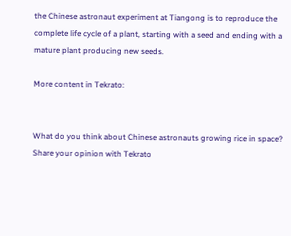the Chinese astronaut experiment at Tiangong is to reproduce the complete life cycle of a plant, starting with a seed and ending with a mature plant producing new seeds.

More content in Tekrato:


What do you think about Chinese astronauts growing rice in space? Share your opinion with Tekrato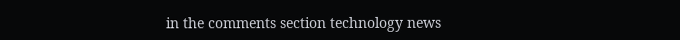in the comments section technology news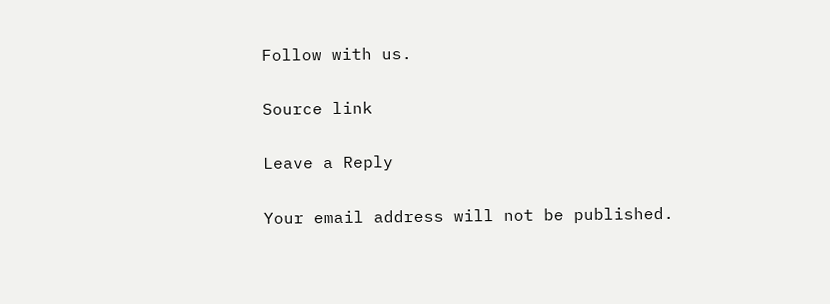Follow with us.

Source link

Leave a Reply

Your email address will not be published.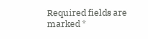Required fields are marked *